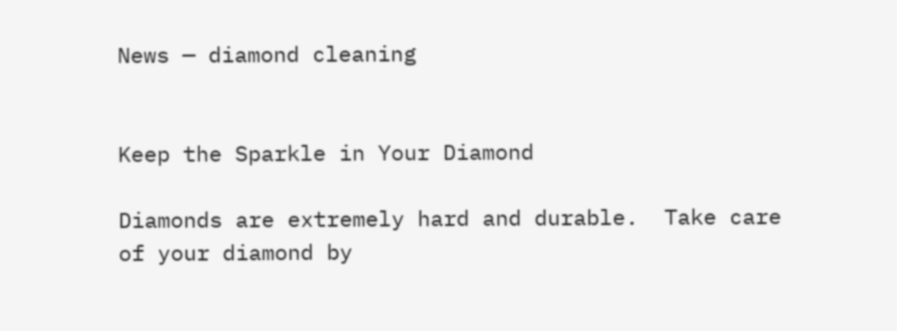News — diamond cleaning


Keep the Sparkle in Your Diamond

Diamonds are extremely hard and durable.  Take care of your diamond by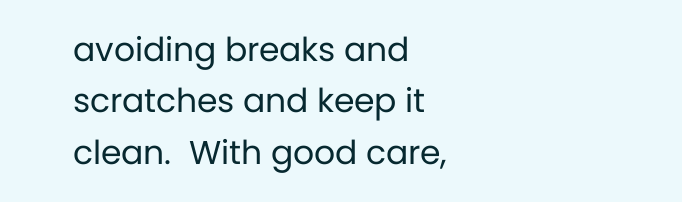avoiding breaks and scratches and keep it clean.  With good care,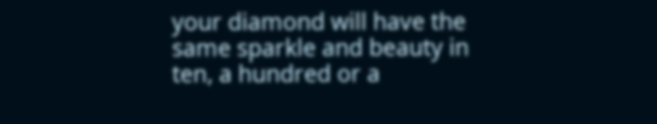your diamond will have the same sparkle and beauty in ten, a hundred or a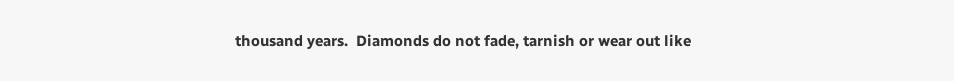thousand years.  Diamonds do not fade, tarnish or wear out like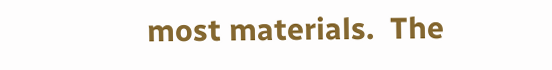most materials.  The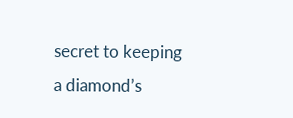secret to keeping a diamond’s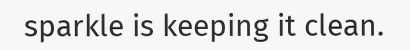sparkle is keeping it clean.